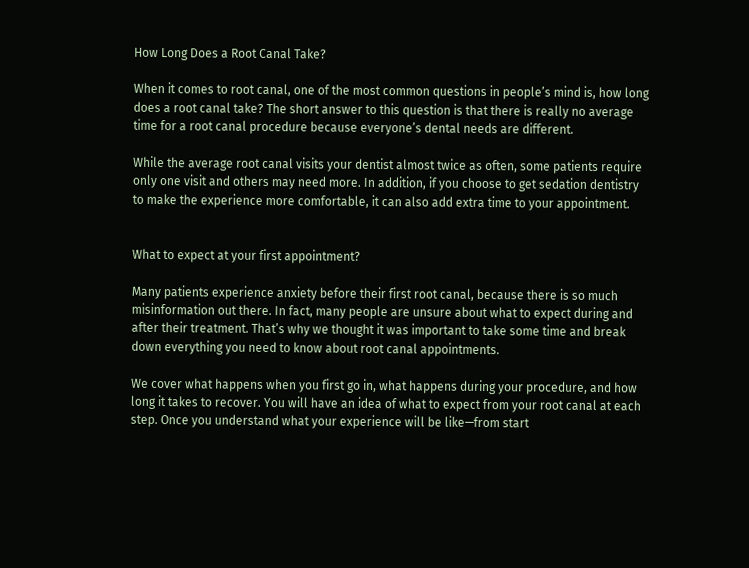How Long Does a Root Canal Take?

When it comes to root canal, one of the most common questions in people’s mind is, how long does a root canal take? The short answer to this question is that there is really no average time for a root canal procedure because everyone’s dental needs are different.

While the average root canal visits your dentist almost twice as often, some patients require only one visit and others may need more. In addition, if you choose to get sedation dentistry to make the experience more comfortable, it can also add extra time to your appointment.


What to expect at your first appointment?

Many patients experience anxiety before their first root canal, because there is so much misinformation out there. In fact, many people are unsure about what to expect during and after their treatment. That’s why we thought it was important to take some time and break down everything you need to know about root canal appointments.

We cover what happens when you first go in, what happens during your procedure, and how long it takes to recover. You will have an idea of what to expect from your root canal at each step. Once you understand what your experience will be like—from start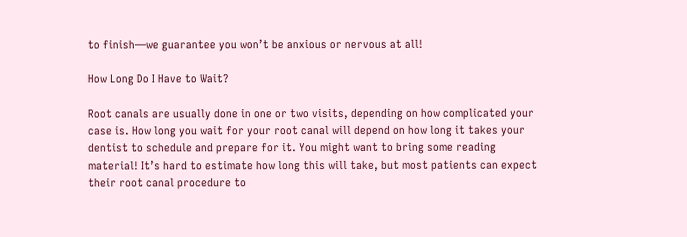to finish—we guarantee you won’t be anxious or nervous at all!

How Long Do I Have to Wait?

Root canals are usually done in one or two visits, depending on how complicated your case is. How long you wait for your root canal will depend on how long it takes your dentist to schedule and prepare for it. You might want to bring some reading material! It’s hard to estimate how long this will take, but most patients can expect their root canal procedure to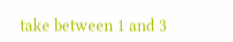take between 1 and 3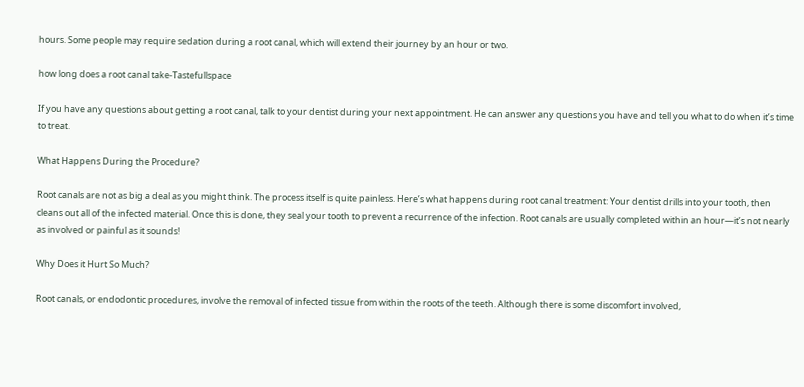hours. Some people may require sedation during a root canal, which will extend their journey by an hour or two.

how long does a root canal take-Tastefullspace

If you have any questions about getting a root canal, talk to your dentist during your next appointment. He can answer any questions you have and tell you what to do when it’s time to treat.

What Happens During the Procedure?

Root canals are not as big a deal as you might think. The process itself is quite painless. Here’s what happens during root canal treatment: Your dentist drills into your tooth, then cleans out all of the infected material. Once this is done, they seal your tooth to prevent a recurrence of the infection. Root canals are usually completed within an hour—it’s not nearly as involved or painful as it sounds!

Why Does it Hurt So Much?

Root canals, or endodontic procedures, involve the removal of infected tissue from within the roots of the teeth. Although there is some discomfort involved,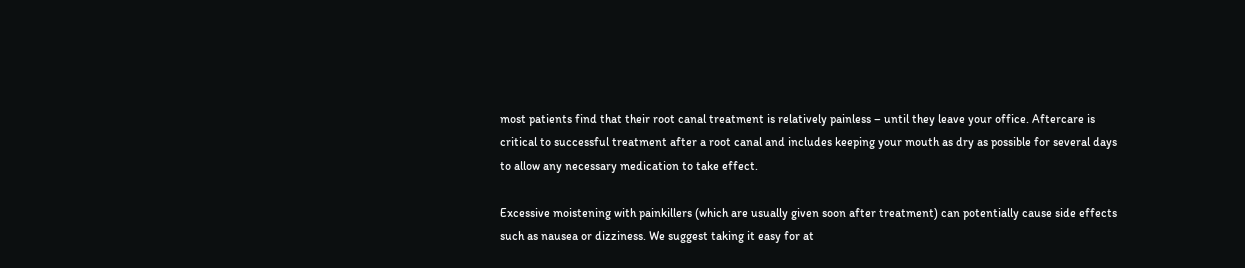most patients find that their root canal treatment is relatively painless – until they leave your office. Aftercare is critical to successful treatment after a root canal and includes keeping your mouth as dry as possible for several days to allow any necessary medication to take effect.

Excessive moistening with painkillers (which are usually given soon after treatment) can potentially cause side effects such as nausea or dizziness. We suggest taking it easy for at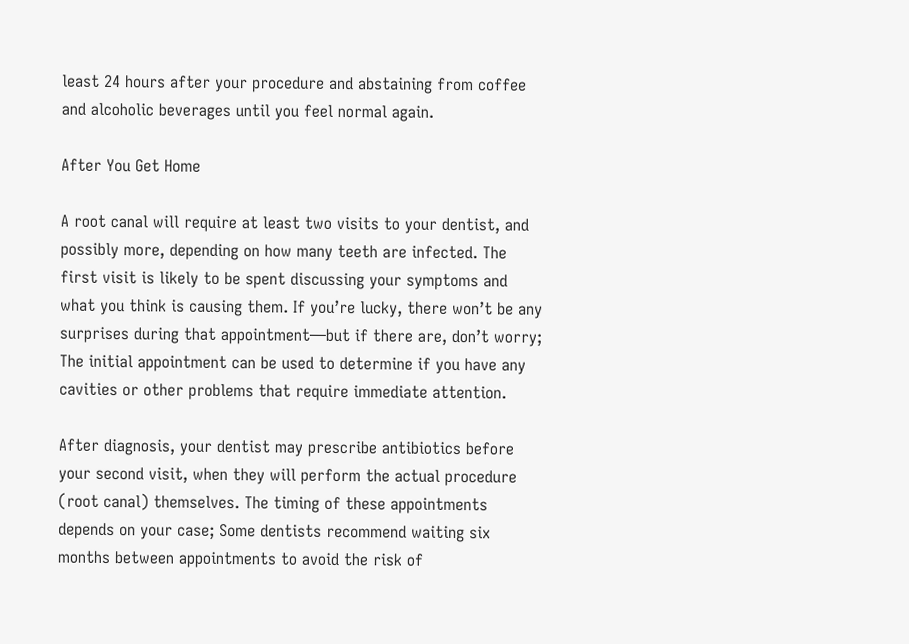least 24 hours after your procedure and abstaining from coffee and alcoholic beverages until you feel normal again.

After You Get Home

A root canal will require at least two visits to your dentist, and possibly more, depending on how many teeth are infected. The first visit is likely to be spent discussing your symptoms and what you think is causing them. If you’re lucky, there won’t be any surprises during that appointment—but if there are, don’t worry; The initial appointment can be used to determine if you have any cavities or other problems that require immediate attention.

After diagnosis, your dentist may prescribe antibiotics before your second visit, when they will perform the actual procedure (root canal) themselves. The timing of these appointments depends on your case; Some dentists recommend waiting six months between appointments to avoid the risk of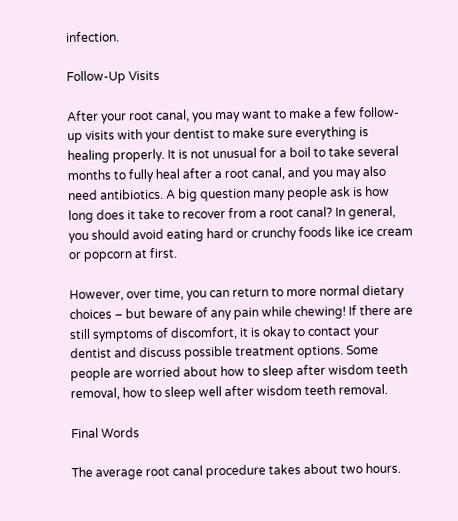infection.

Follow-Up Visits

After your root canal, you may want to make a few follow-up visits with your dentist to make sure everything is healing properly. It is not unusual for a boil to take several months to fully heal after a root canal, and you may also need antibiotics. A big question many people ask is how long does it take to recover from a root canal? In general, you should avoid eating hard or crunchy foods like ice cream or popcorn at first.

However, over time, you can return to more normal dietary choices – but beware of any pain while chewing! If there are still symptoms of discomfort, it is okay to contact your dentist and discuss possible treatment options. Some people are worried about how to sleep after wisdom teeth removal, how to sleep well after wisdom teeth removal.

Final Words

The average root canal procedure takes about two hours.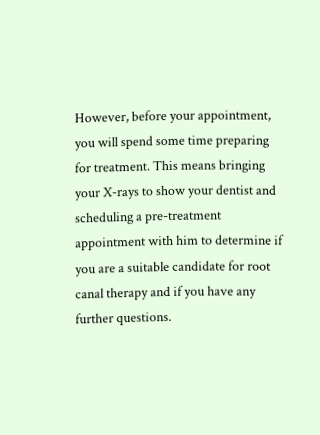However, before your appointment, you will spend some time preparing for treatment. This means bringing your X-rays to show your dentist and scheduling a pre-treatment appointment with him to determine if you are a suitable candidate for root canal therapy and if you have any further questions.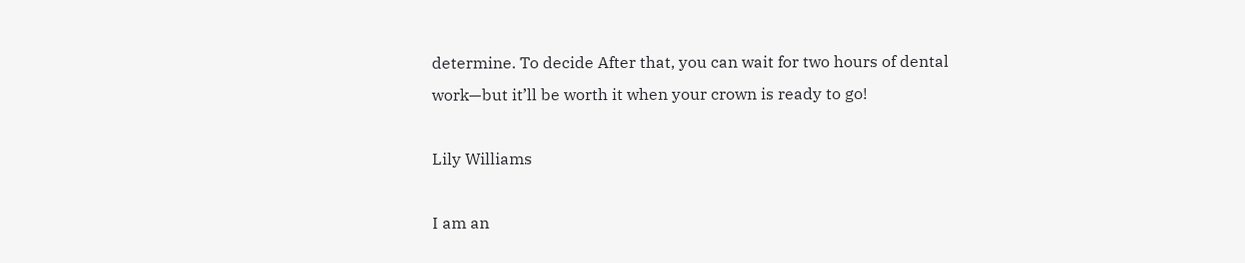determine. To decide After that, you can wait for two hours of dental work—but it’ll be worth it when your crown is ready to go!

Lily Williams

I am an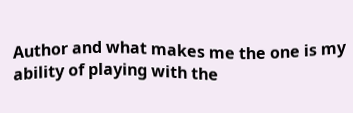Author and what makes me the one is my ability of playing with the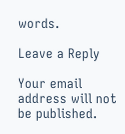words.

Leave a Reply

Your email address will not be published.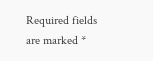Required fields are marked *